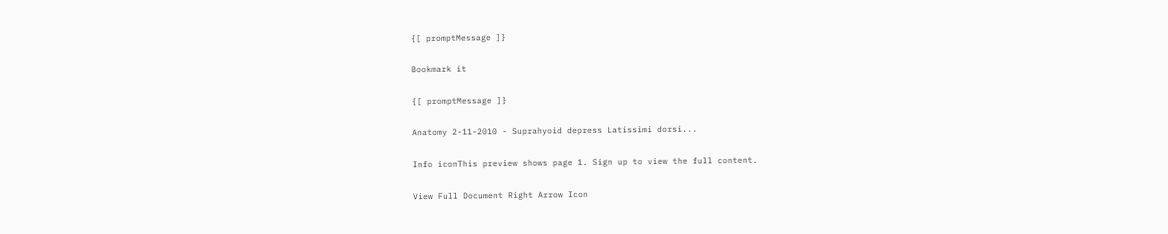{[ promptMessage ]}

Bookmark it

{[ promptMessage ]}

Anatomy 2-11-2010 - Suprahyoid depress Latissimi dorsi...

Info iconThis preview shows page 1. Sign up to view the full content.

View Full Document Right Arrow Icon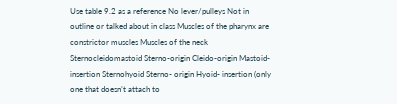Use table 9.2 as a reference No lever/pulleys Not in outline or talked about in class Muscles of the pharynx are constrictor muscles Muscles of the neck Sternocleidomastoid Sterno-origin Cleido-origin Mastoid-insertion Sternohyoid Sterno- origin Hyoid- insertion (only one that doesn’t attach to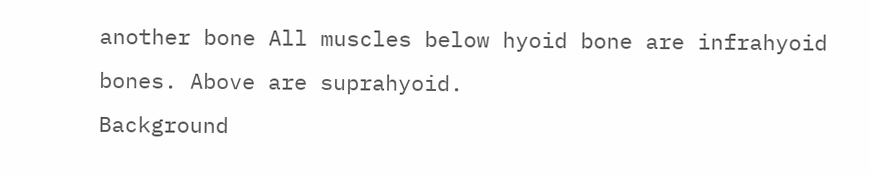another bone All muscles below hyoid bone are infrahyoid bones. Above are suprahyoid.
Background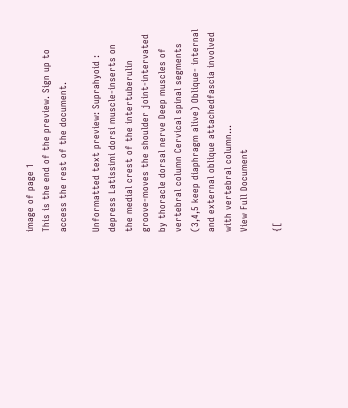image of page 1
This is the end of the preview. Sign up to access the rest of the document.

Unformatted text preview: Suprahyoid : depress Latissimi dorsi muscle-inserts on the medial crest of the intertuberulin groove-moves the shoulder joint-intervated by thoracle dorsal nerve Deep muscles of vertebral column Cervical spinal segments (3,4,5 keep diaphragm alive) Oblique- internal and external oblique attachedfascia involved with vertebral column...
View Full Document

{[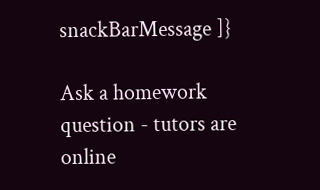snackBarMessage ]}

Ask a homework question - tutors are online